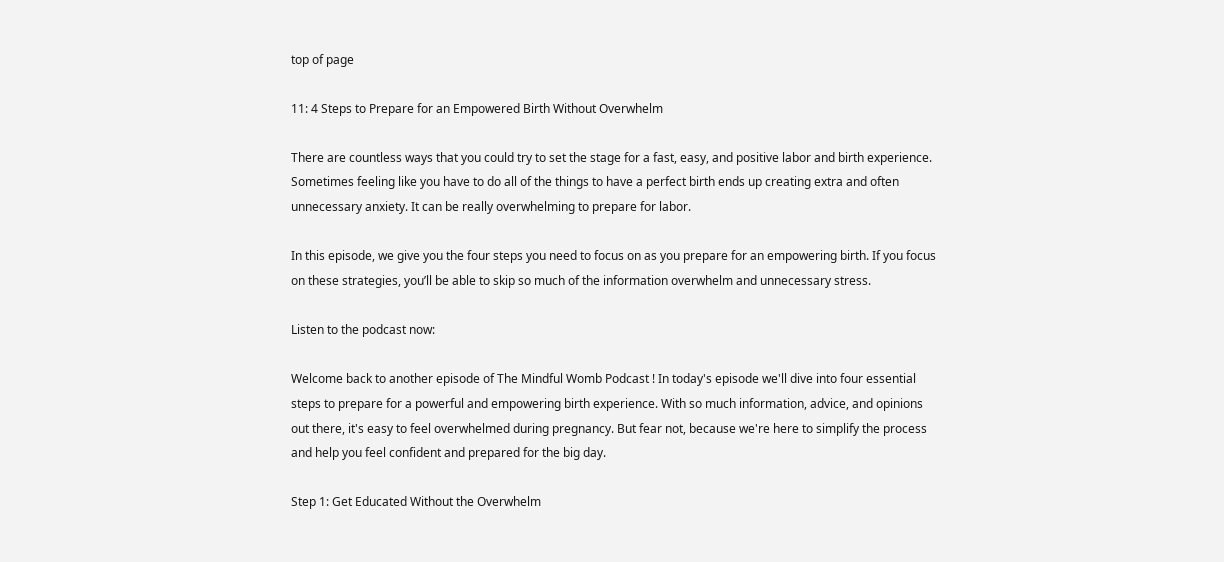top of page

11: 4 Steps to Prepare for an Empowered Birth Without Overwhelm

There are countless ways that you could try to set the stage for a fast, easy, and positive labor and birth experience. Sometimes feeling like you have to do all of the things to have a perfect birth ends up creating extra and often unnecessary anxiety. It can be really overwhelming to prepare for labor.

In this episode, we give you the four steps you need to focus on as you prepare for an empowering birth. If you focus on these strategies, you’ll be able to skip so much of the information overwhelm and unnecessary stress.

Listen to the podcast now:

Welcome back to another episode of The Mindful Womb Podcast ! In today's episode we'll dive into four essential steps to prepare for a powerful and empowering birth experience. With so much information, advice, and opinions out there, it's easy to feel overwhelmed during pregnancy. But fear not, because we're here to simplify the process and help you feel confident and prepared for the big day.

Step 1: Get Educated Without the Overwhelm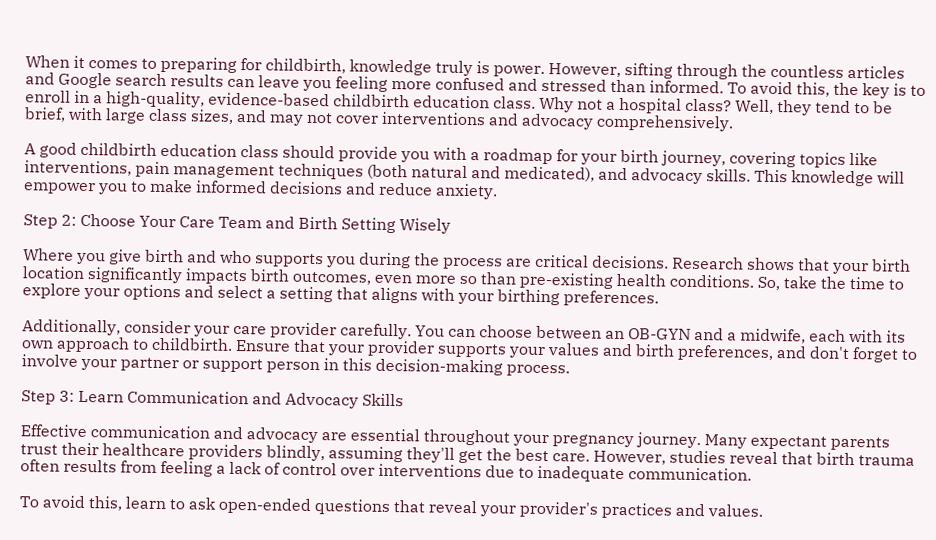When it comes to preparing for childbirth, knowledge truly is power. However, sifting through the countless articles and Google search results can leave you feeling more confused and stressed than informed. To avoid this, the key is to enroll in a high-quality, evidence-based childbirth education class. Why not a hospital class? Well, they tend to be brief, with large class sizes, and may not cover interventions and advocacy comprehensively.

A good childbirth education class should provide you with a roadmap for your birth journey, covering topics like interventions, pain management techniques (both natural and medicated), and advocacy skills. This knowledge will empower you to make informed decisions and reduce anxiety.

Step 2: Choose Your Care Team and Birth Setting Wisely

Where you give birth and who supports you during the process are critical decisions. Research shows that your birth location significantly impacts birth outcomes, even more so than pre-existing health conditions. So, take the time to explore your options and select a setting that aligns with your birthing preferences.

Additionally, consider your care provider carefully. You can choose between an OB-GYN and a midwife, each with its own approach to childbirth. Ensure that your provider supports your values and birth preferences, and don't forget to involve your partner or support person in this decision-making process.

Step 3: Learn Communication and Advocacy Skills

Effective communication and advocacy are essential throughout your pregnancy journey. Many expectant parents trust their healthcare providers blindly, assuming they'll get the best care. However, studies reveal that birth trauma often results from feeling a lack of control over interventions due to inadequate communication.

To avoid this, learn to ask open-ended questions that reveal your provider's practices and values.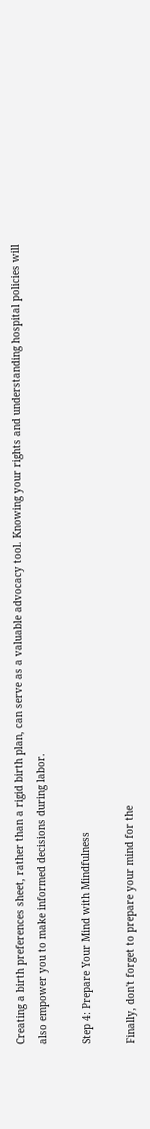Creating a birth preferences sheet, rather than a rigid birth plan, can serve as a valuable advocacy tool. Knowing your rights and understanding hospital policies will also empower you to make informed decisions during labor.

Step 4: Prepare Your Mind with Mindfulness

Finally, don't forget to prepare your mind for the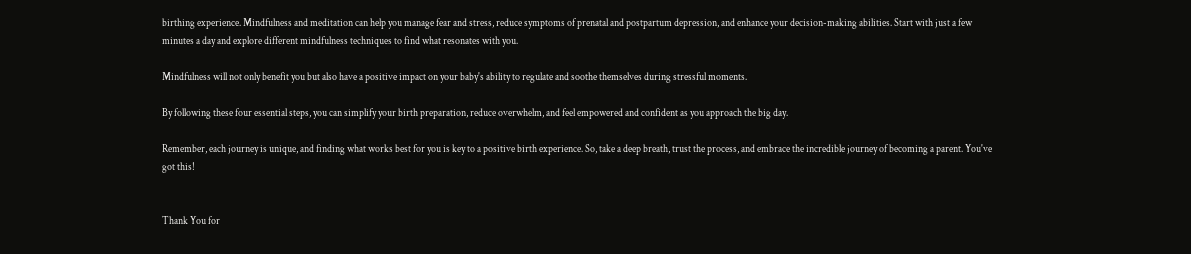birthing experience. Mindfulness and meditation can help you manage fear and stress, reduce symptoms of prenatal and postpartum depression, and enhance your decision-making abilities. Start with just a few minutes a day and explore different mindfulness techniques to find what resonates with you.

Mindfulness will not only benefit you but also have a positive impact on your baby's ability to regulate and soothe themselves during stressful moments.

By following these four essential steps, you can simplify your birth preparation, reduce overwhelm, and feel empowered and confident as you approach the big day.

Remember, each journey is unique, and finding what works best for you is key to a positive birth experience. So, take a deep breath, trust the process, and embrace the incredible journey of becoming a parent. You've got this!


Thank You for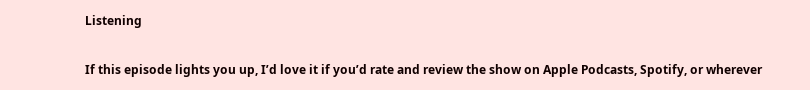Listening

If this episode lights you up, I’d love it if you’d rate and review the show on Apple Podcasts, Spotify, or wherever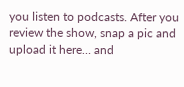you listen to podcasts. After you review the show, snap a pic and upload it here… and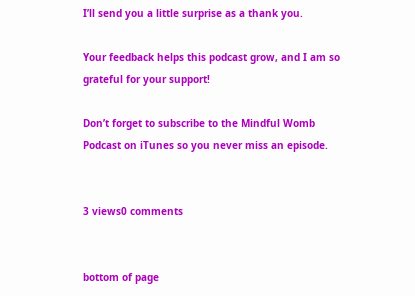I’ll send you a little surprise as a thank you.

Your feedback helps this podcast grow, and I am so grateful for your support!

Don’t forget to subscribe to the Mindful Womb Podcast on iTunes so you never miss an episode.


3 views0 comments


bottom of page